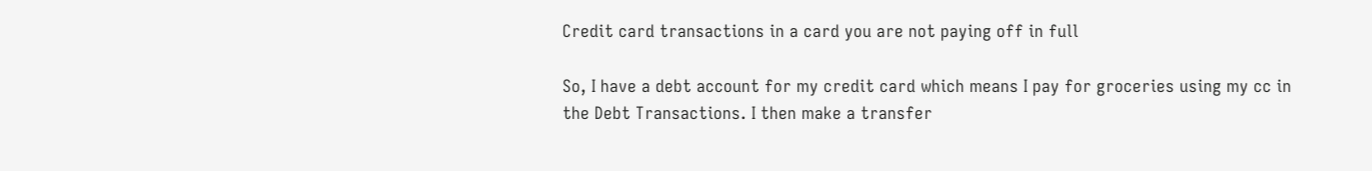Credit card transactions in a card you are not paying off in full

So, I have a debt account for my credit card which means I pay for groceries using my cc in the Debt Transactions. I then make a transfer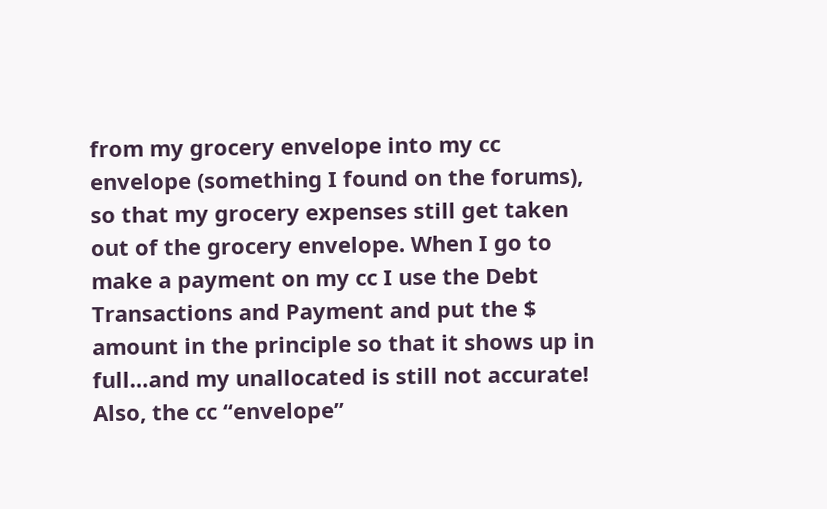from my grocery envelope into my cc envelope (something I found on the forums), so that my grocery expenses still get taken out of the grocery envelope. When I go to make a payment on my cc I use the Debt Transactions and Payment and put the $ amount in the principle so that it shows up in full…and my unallocated is still not accurate! Also, the cc “envelope”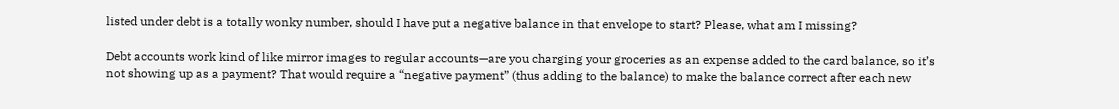listed under debt is a totally wonky number, should I have put a negative balance in that envelope to start? Please, what am I missing?

Debt accounts work kind of like mirror images to regular accounts—are you charging your groceries as an expense added to the card balance, so it’s not showing up as a payment? That would require a “negative payment” (thus adding to the balance) to make the balance correct after each new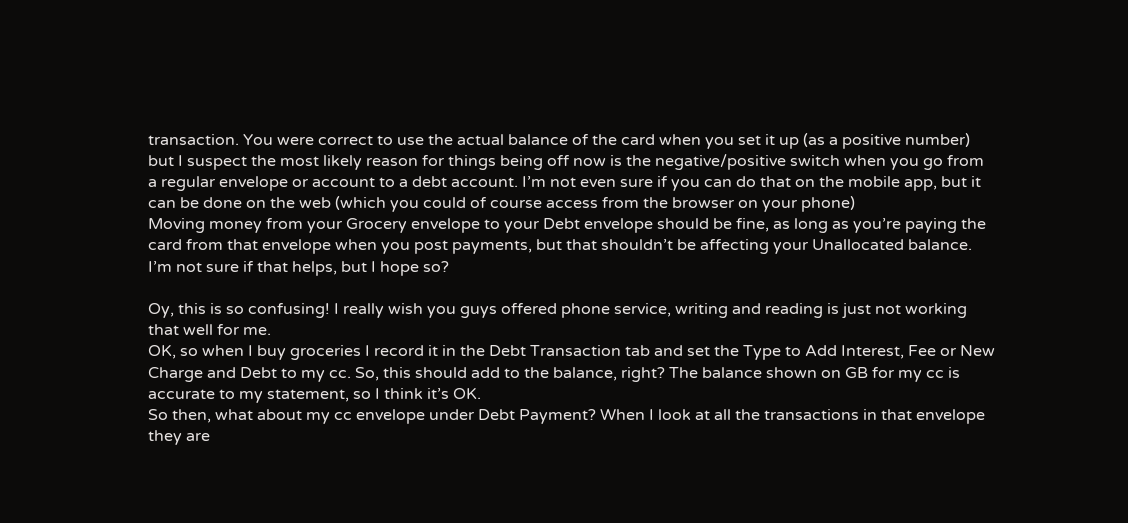transaction. You were correct to use the actual balance of the card when you set it up (as a positive number) but I suspect the most likely reason for things being off now is the negative/positive switch when you go from a regular envelope or account to a debt account. I’m not even sure if you can do that on the mobile app, but it can be done on the web (which you could of course access from the browser on your phone)
Moving money from your Grocery envelope to your Debt envelope should be fine, as long as you’re paying the card from that envelope when you post payments, but that shouldn’t be affecting your Unallocated balance.
I’m not sure if that helps, but I hope so?

Oy, this is so confusing! I really wish you guys offered phone service, writing and reading is just not working that well for me.
OK, so when I buy groceries I record it in the Debt Transaction tab and set the Type to Add Interest, Fee or New Charge and Debt to my cc. So, this should add to the balance, right? The balance shown on GB for my cc is accurate to my statement, so I think it’s OK.
So then, what about my cc envelope under Debt Payment? When I look at all the transactions in that envelope they are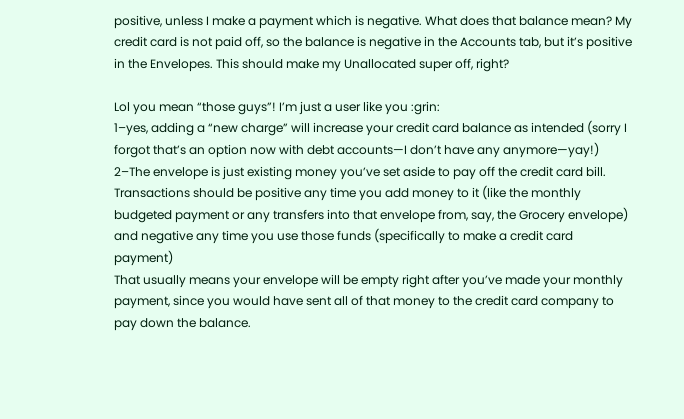positive, unless I make a payment which is negative. What does that balance mean? My credit card is not paid off, so the balance is negative in the Accounts tab, but it’s positive in the Envelopes. This should make my Unallocated super off, right?

Lol you mean “those guys”! I’m just a user like you :grin:
1–yes, adding a “new charge” will increase your credit card balance as intended (sorry I forgot that’s an option now with debt accounts—I don’t have any anymore—yay!)
2–The envelope is just existing money you’ve set aside to pay off the credit card bill. Transactions should be positive any time you add money to it (like the monthly budgeted payment or any transfers into that envelope from, say, the Grocery envelope) and negative any time you use those funds (specifically to make a credit card payment)
That usually means your envelope will be empty right after you’ve made your monthly payment, since you would have sent all of that money to the credit card company to pay down the balance.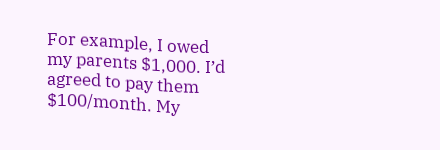For example, I owed my parents $1,000. I’d agreed to pay them $100/month. My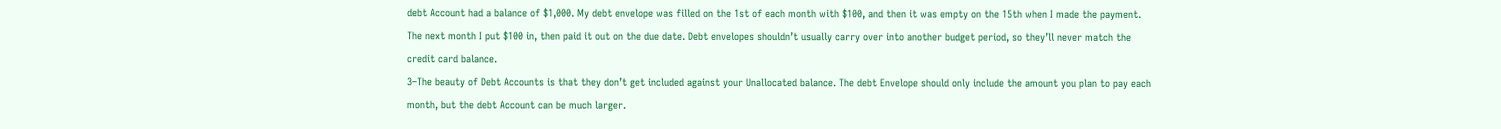debt Account had a balance of $1,000. My debt envelope was filled on the 1st of each month with $100, and then it was empty on the 15th when I made the payment. The next month I put $100 in, then paid it out on the due date. Debt envelopes shouldn’t usually carry over into another budget period, so they’ll never match the credit card balance.
3–The beauty of Debt Accounts is that they don’t get included against your Unallocated balance. The debt Envelope should only include the amount you plan to pay each month, but the debt Account can be much larger.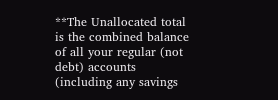**The Unallocated total is the combined balance of all your regular (not debt) accounts (including any savings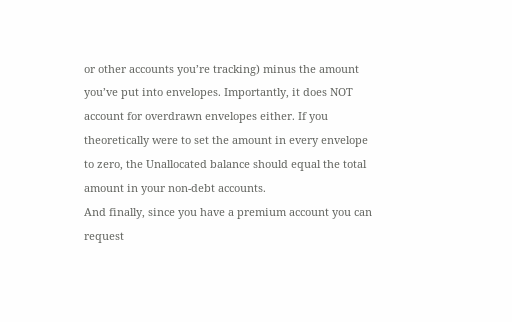or other accounts you’re tracking) minus the amount you’ve put into envelopes. Importantly, it does NOT account for overdrawn envelopes either. If you theoretically were to set the amount in every envelope to zero, the Unallocated balance should equal the total amount in your non-debt accounts.
And finally, since you have a premium account you can request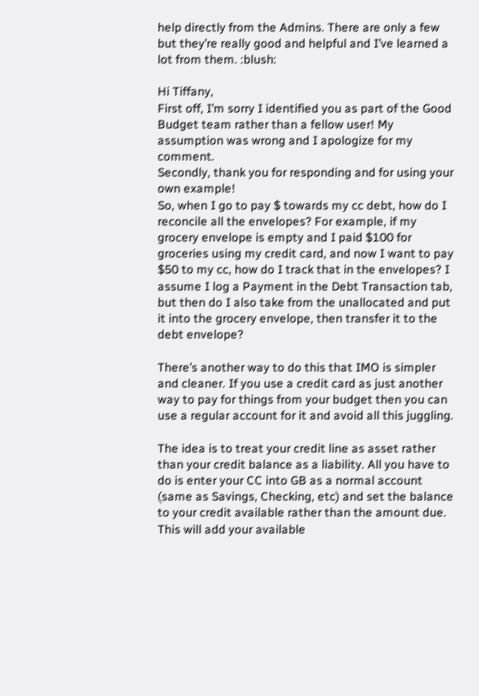help directly from the Admins. There are only a few but they’re really good and helpful and I’ve learned a lot from them. :blush:

Hi Tiffany,
First off, I’m sorry I identified you as part of the Good Budget team rather than a fellow user! My assumption was wrong and I apologize for my comment.
Secondly, thank you for responding and for using your own example!
So, when I go to pay $ towards my cc debt, how do I reconcile all the envelopes? For example, if my grocery envelope is empty and I paid $100 for groceries using my credit card, and now I want to pay $50 to my cc, how do I track that in the envelopes? I assume I log a Payment in the Debt Transaction tab, but then do I also take from the unallocated and put it into the grocery envelope, then transfer it to the debt envelope?

There’s another way to do this that IMO is simpler and cleaner. If you use a credit card as just another way to pay for things from your budget then you can use a regular account for it and avoid all this juggling.

The idea is to treat your credit line as asset rather than your credit balance as a liability. All you have to do is enter your CC into GB as a normal account (same as Savings, Checking, etc) and set the balance to your credit available rather than the amount due. This will add your available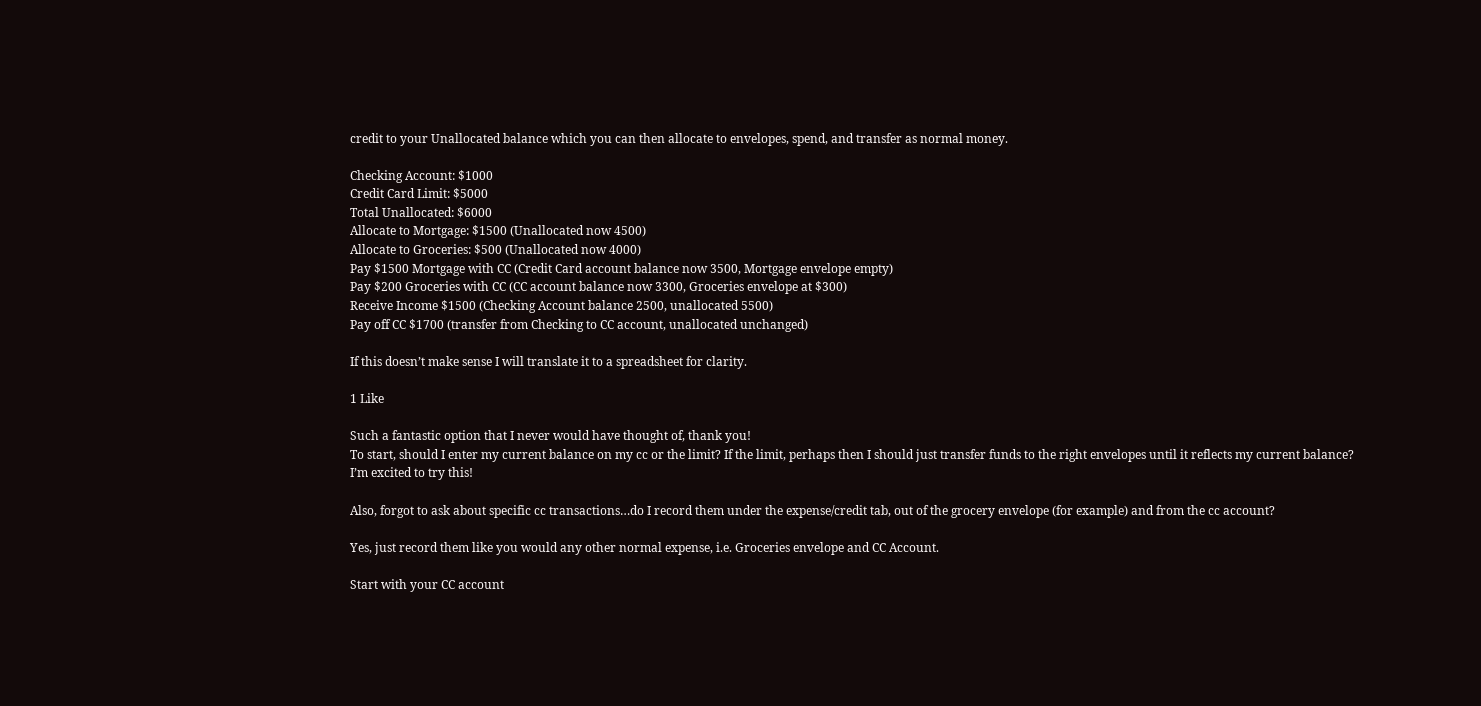credit to your Unallocated balance which you can then allocate to envelopes, spend, and transfer as normal money.

Checking Account: $1000
Credit Card Limit: $5000
Total Unallocated: $6000
Allocate to Mortgage: $1500 (Unallocated now 4500)
Allocate to Groceries: $500 (Unallocated now 4000)
Pay $1500 Mortgage with CC (Credit Card account balance now 3500, Mortgage envelope empty)
Pay $200 Groceries with CC (CC account balance now 3300, Groceries envelope at $300)
Receive Income $1500 (Checking Account balance 2500, unallocated 5500)
Pay off CC $1700 (transfer from Checking to CC account, unallocated unchanged)

If this doesn’t make sense I will translate it to a spreadsheet for clarity.

1 Like

Such a fantastic option that I never would have thought of, thank you!
To start, should I enter my current balance on my cc or the limit? If the limit, perhaps then I should just transfer funds to the right envelopes until it reflects my current balance?
I’m excited to try this!

Also, forgot to ask about specific cc transactions…do I record them under the expense/credit tab, out of the grocery envelope (for example) and from the cc account?

Yes, just record them like you would any other normal expense, i.e. Groceries envelope and CC Account.

Start with your CC account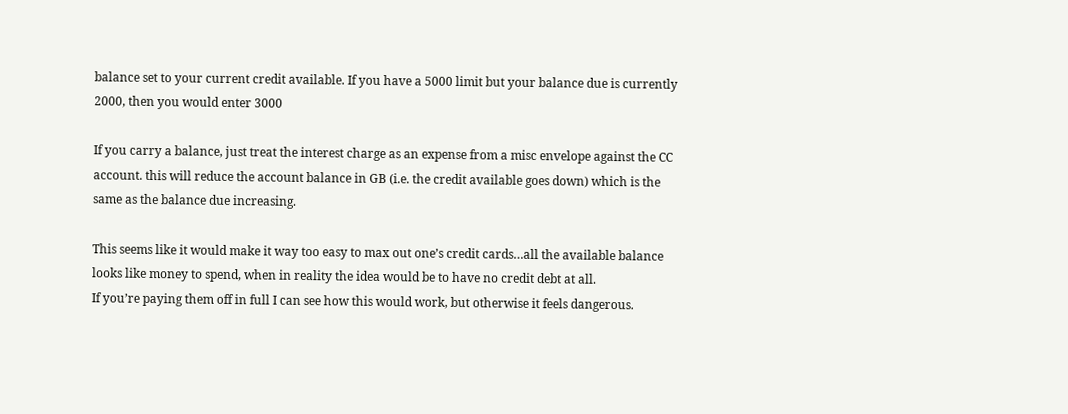balance set to your current credit available. If you have a 5000 limit but your balance due is currently 2000, then you would enter 3000

If you carry a balance, just treat the interest charge as an expense from a misc envelope against the CC account. this will reduce the account balance in GB (i.e. the credit available goes down) which is the same as the balance due increasing.

This seems like it would make it way too easy to max out one’s credit cards…all the available balance looks like money to spend, when in reality the idea would be to have no credit debt at all.
If you’re paying them off in full I can see how this would work, but otherwise it feels dangerous.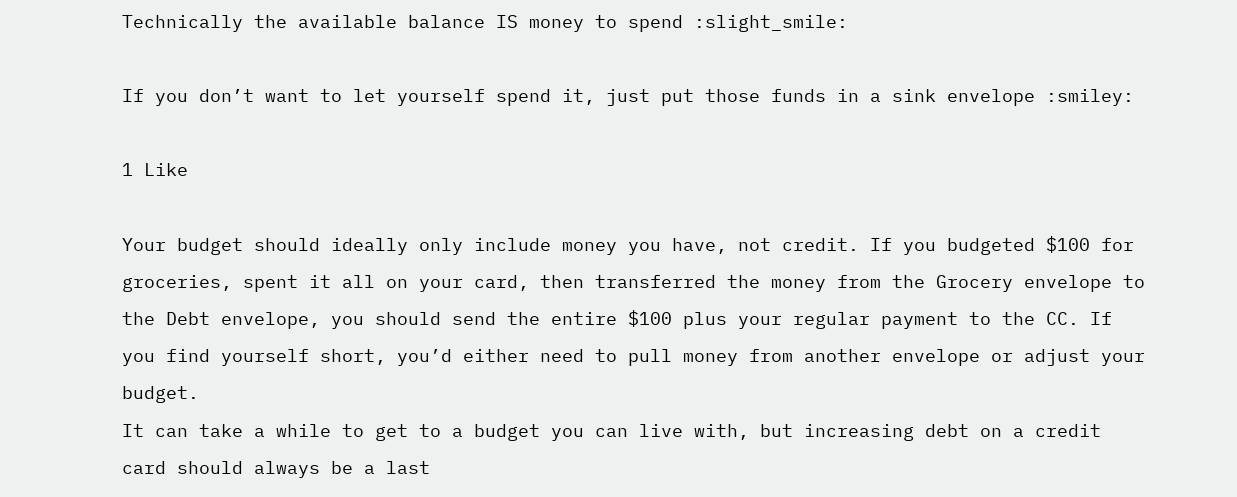Technically the available balance IS money to spend :slight_smile:

If you don’t want to let yourself spend it, just put those funds in a sink envelope :smiley:

1 Like

Your budget should ideally only include money you have, not credit. If you budgeted $100 for groceries, spent it all on your card, then transferred the money from the Grocery envelope to the Debt envelope, you should send the entire $100 plus your regular payment to the CC. If you find yourself short, you’d either need to pull money from another envelope or adjust your budget.
It can take a while to get to a budget you can live with, but increasing debt on a credit card should always be a last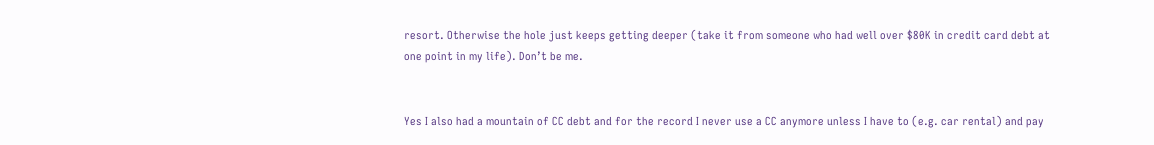resort. Otherwise the hole just keeps getting deeper (take it from someone who had well over $80K in credit card debt at one point in my life). Don’t be me.


Yes I also had a mountain of CC debt and for the record I never use a CC anymore unless I have to (e.g. car rental) and pay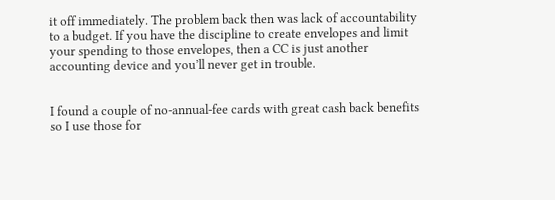it off immediately. The problem back then was lack of accountability to a budget. If you have the discipline to create envelopes and limit your spending to those envelopes, then a CC is just another accounting device and you’ll never get in trouble.


I found a couple of no-annual-fee cards with great cash back benefits so I use those for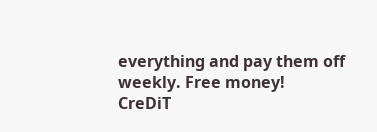everything and pay them off weekly. Free money!
CreDiT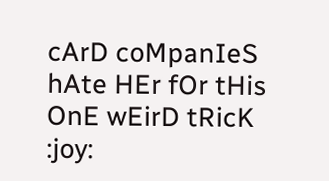cArD coMpanIeS hAte HEr fOr tHis OnE wEirD tRicK :joy: